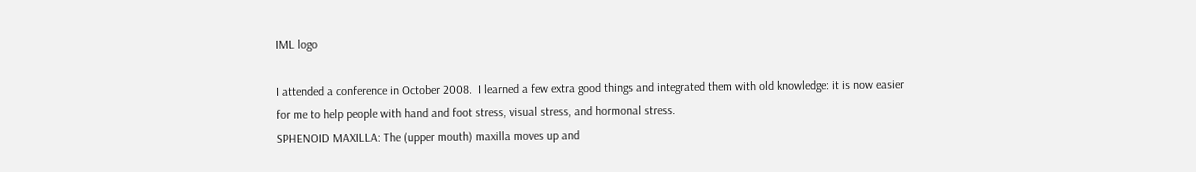IML logo

I attended a conference in October 2008.  I learned a few extra good things and integrated them with old knowledge: it is now easier for me to help people with hand and foot stress, visual stress, and hormonal stress.
SPHENOID MAXILLA: The (upper mouth) maxilla moves up and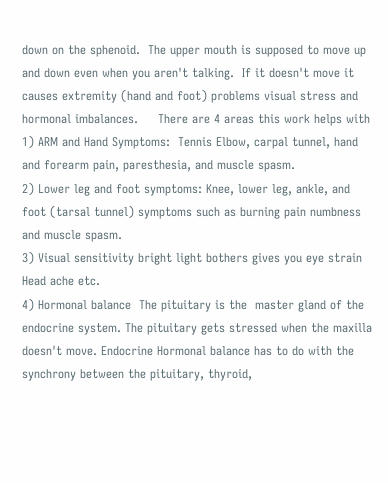down on the sphenoid.  The upper mouth is supposed to move up and down even when you aren't talking.  If it doesn't move it causes extremity (hand and foot) problems visual stress and hormonal imbalances.     There are 4 areas this work helps with
1) ARM and Hand Symptoms:  Tennis Elbow, carpal tunnel, hand and forearm pain, paresthesia, and muscle spasm.
2) Lower leg and foot symptoms: Knee, lower leg, ankle, and foot (tarsal tunnel) symptoms such as burning pain numbness and muscle spasm.
3) Visual sensitivity bright light bothers gives you eye strain Head ache etc.
4) Hormonal balance  The pituitary is the  master gland of the endocrine system. The pituitary gets stressed when the maxilla doesn't move. Endocrine Hormonal balance has to do with the synchrony between the pituitary, thyroid,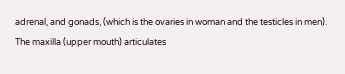adrenal, and gonads, (which is the ovaries in woman and the testicles in men).
The maxilla (upper mouth) articulates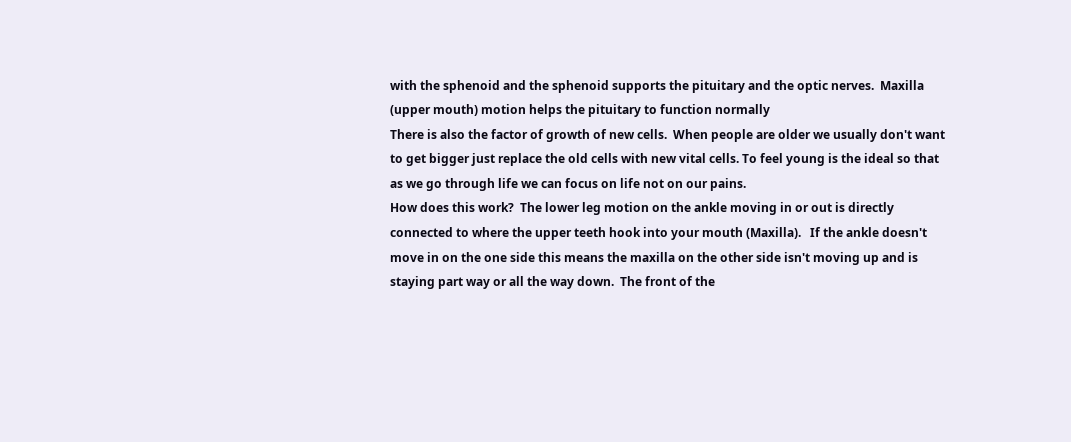with the sphenoid and the sphenoid supports the pituitary and the optic nerves.  Maxilla (upper mouth) motion helps the pituitary to function normally
There is also the factor of growth of new cells.  When people are older we usually don't want to get bigger just replace the old cells with new vital cells. To feel young is the ideal so that as we go through life we can focus on life not on our pains.
How does this work?  The lower leg motion on the ankle moving in or out is directly connected to where the upper teeth hook into your mouth (Maxilla).   If the ankle doesn't move in on the one side this means the maxilla on the other side isn't moving up and is staying part way or all the way down.  The front of the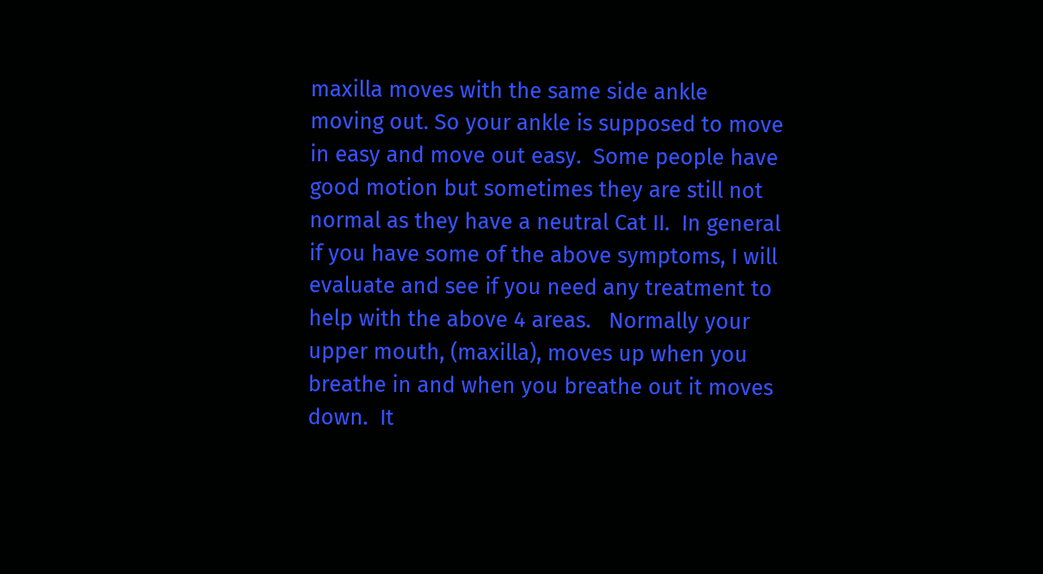maxilla moves with the same side ankle moving out. So your ankle is supposed to move in easy and move out easy.  Some people have good motion but sometimes they are still not normal as they have a neutral Cat II.  In general if you have some of the above symptoms, I will evaluate and see if you need any treatment to help with the above 4 areas.   Normally your upper mouth, (maxilla), moves up when you breathe in and when you breathe out it moves down.  It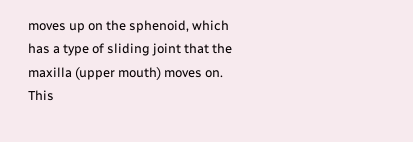moves up on the sphenoid, which has a type of sliding joint that the maxilla (upper mouth) moves on.  This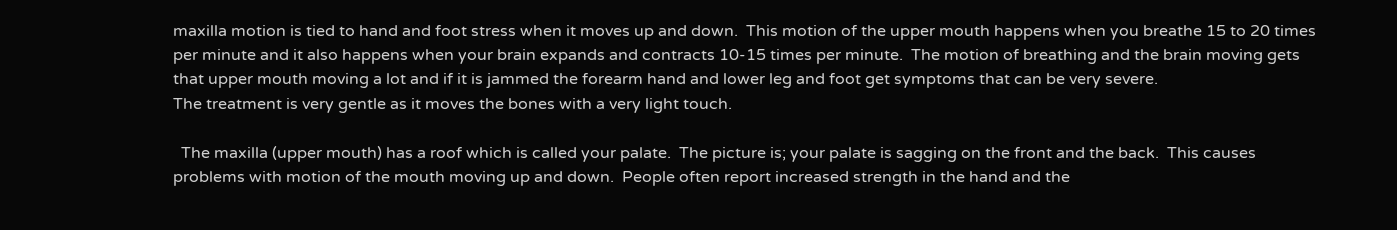maxilla motion is tied to hand and foot stress when it moves up and down.  This motion of the upper mouth happens when you breathe 15 to 20 times per minute and it also happens when your brain expands and contracts 10-15 times per minute.  The motion of breathing and the brain moving gets that upper mouth moving a lot and if it is jammed the forearm hand and lower leg and foot get symptoms that can be very severe.
The treatment is very gentle as it moves the bones with a very light touch.

  The maxilla (upper mouth) has a roof which is called your palate.  The picture is; your palate is sagging on the front and the back.  This causes problems with motion of the mouth moving up and down.  People often report increased strength in the hand and the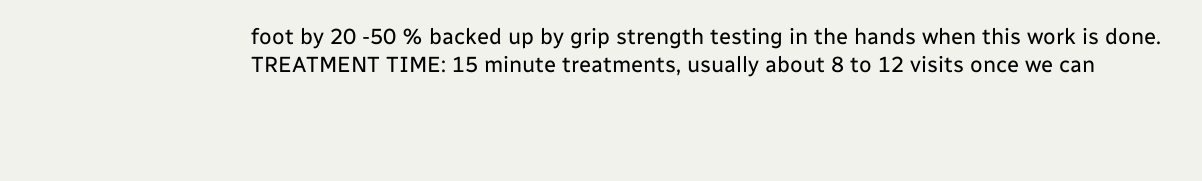foot by 20 -50 % backed up by grip strength testing in the hands when this work is done.
TREATMENT TIME: 15 minute treatments, usually about 8 to 12 visits once we can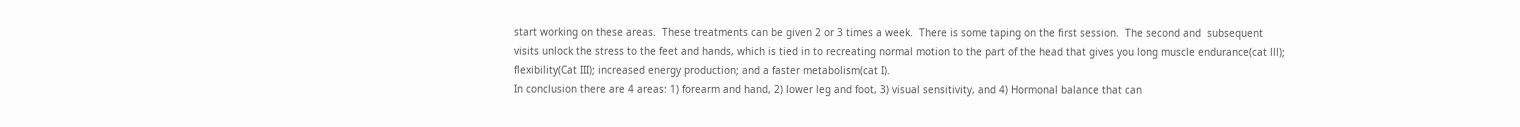start working on these areas.  These treatments can be given 2 or 3 times a week.  There is some taping on the first session.  The second and  subsequent visits unlock the stress to the feet and hands, which is tied in to recreating normal motion to the part of the head that gives you long muscle endurance(cat lll); flexibility(Cat III); increased energy production; and a faster metabolism(cat I).
In conclusion there are 4 areas: 1) forearm and hand, 2) lower leg and foot, 3) visual sensitivity, and 4) Hormonal balance that can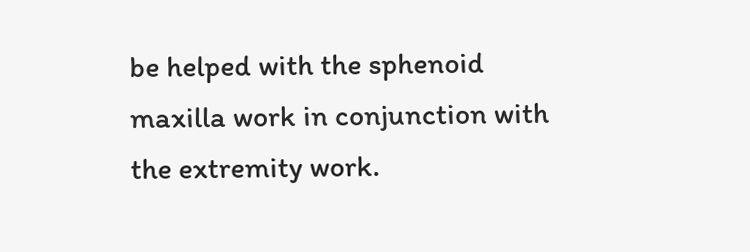be helped with the sphenoid maxilla work in conjunction with the extremity work.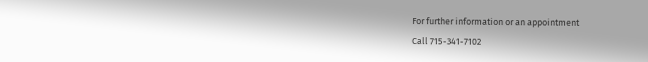For further information or an appointment
Call 715-341-7102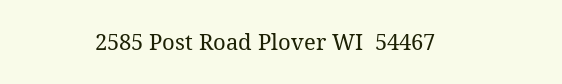2585 Post Road Plover WI  54467